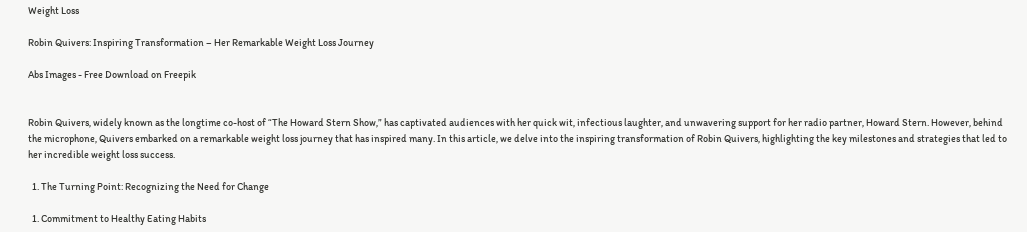Weight Loss

Robin Quivers: Inspiring Transformation – Her Remarkable Weight Loss Journey

Abs Images - Free Download on Freepik


Robin Quivers, widely known as the longtime co-host of “The Howard Stern Show,” has captivated audiences with her quick wit, infectious laughter, and unwavering support for her radio partner, Howard Stern. However, behind the microphone, Quivers embarked on a remarkable weight loss journey that has inspired many. In this article, we delve into the inspiring transformation of Robin Quivers, highlighting the key milestones and strategies that led to her incredible weight loss success.

  1. The Turning Point: Recognizing the Need for Change

  1. Commitment to Healthy Eating Habits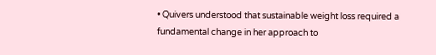• Quivers understood that sustainable weight loss required a fundamental change in her approach to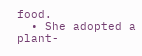food.
  • She adopted a plant-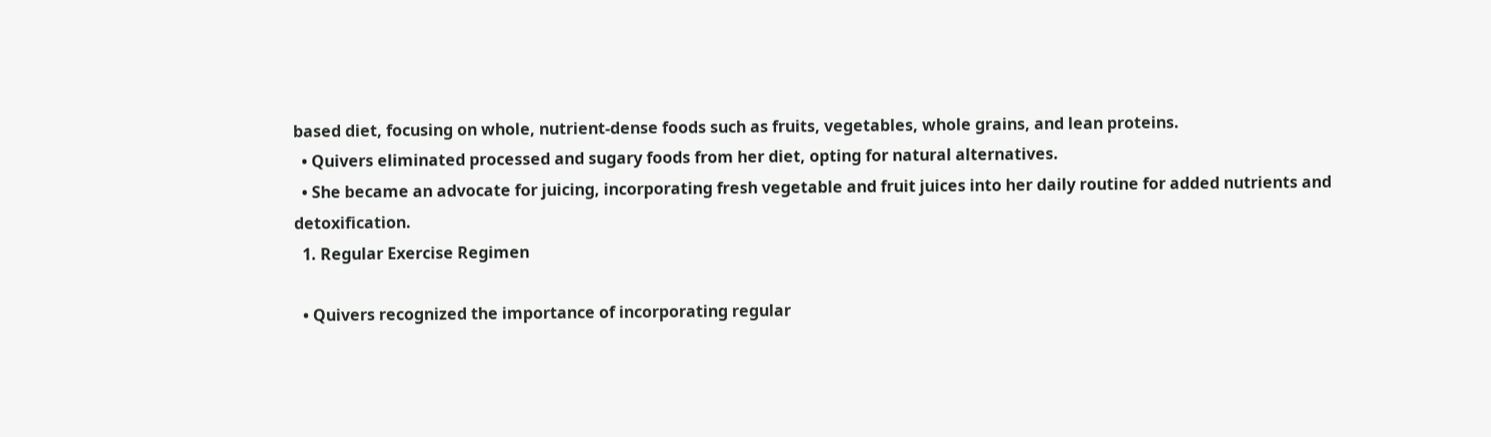based diet, focusing on whole, nutrient-dense foods such as fruits, vegetables, whole grains, and lean proteins.
  • Quivers eliminated processed and sugary foods from her diet, opting for natural alternatives.
  • She became an advocate for juicing, incorporating fresh vegetable and fruit juices into her daily routine for added nutrients and detoxification.
  1. Regular Exercise Regimen

  • Quivers recognized the importance of incorporating regular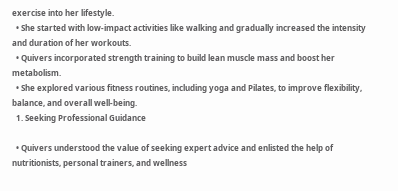exercise into her lifestyle.
  • She started with low-impact activities like walking and gradually increased the intensity and duration of her workouts.
  • Quivers incorporated strength training to build lean muscle mass and boost her metabolism.
  • She explored various fitness routines, including yoga and Pilates, to improve flexibility, balance, and overall well-being.
  1. Seeking Professional Guidance

  • Quivers understood the value of seeking expert advice and enlisted the help of nutritionists, personal trainers, and wellness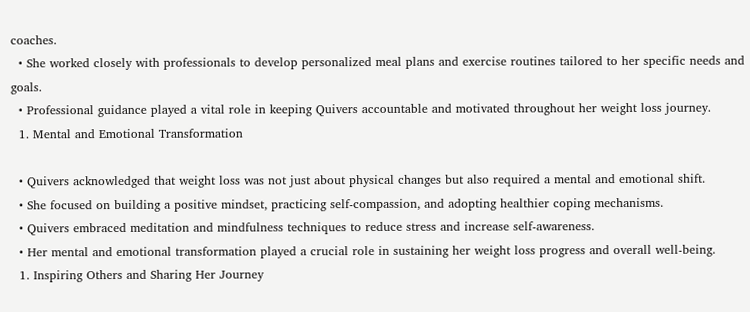coaches.
  • She worked closely with professionals to develop personalized meal plans and exercise routines tailored to her specific needs and goals.
  • Professional guidance played a vital role in keeping Quivers accountable and motivated throughout her weight loss journey.
  1. Mental and Emotional Transformation

  • Quivers acknowledged that weight loss was not just about physical changes but also required a mental and emotional shift.
  • She focused on building a positive mindset, practicing self-compassion, and adopting healthier coping mechanisms.
  • Quivers embraced meditation and mindfulness techniques to reduce stress and increase self-awareness.
  • Her mental and emotional transformation played a crucial role in sustaining her weight loss progress and overall well-being.
  1. Inspiring Others and Sharing Her Journey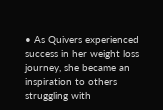• As Quivers experienced success in her weight loss journey, she became an inspiration to others struggling with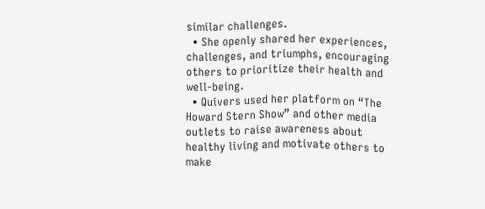similar challenges.
  • She openly shared her experiences, challenges, and triumphs, encouraging others to prioritize their health and well-being.
  • Quivers used her platform on “The Howard Stern Show” and other media outlets to raise awareness about healthy living and motivate others to make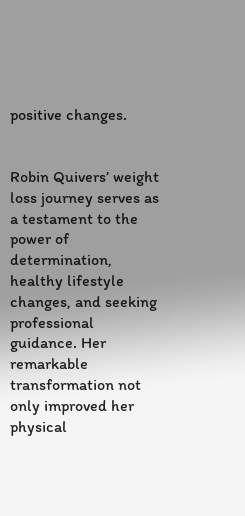positive changes.


Robin Quivers’ weight loss journey serves as a testament to the power of determination, healthy lifestyle changes, and seeking professional guidance. Her remarkable transformation not only improved her physical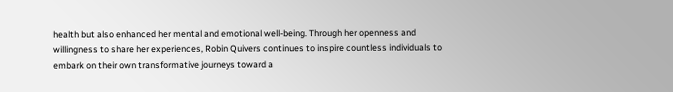health but also enhanced her mental and emotional well-being. Through her openness and willingness to share her experiences, Robin Quivers continues to inspire countless individuals to embark on their own transformative journeys toward a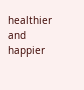healthier and happier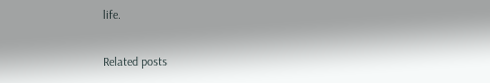life.

Related posts